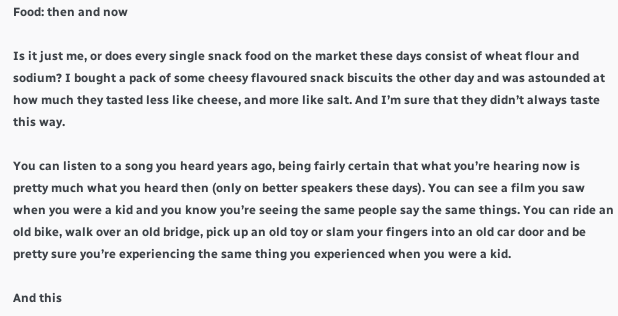Food: then and now

Is it just me, or does every single snack food on the market these days consist of wheat flour and sodium? I bought a pack of some cheesy flavoured snack biscuits the other day and was astounded at how much they tasted less like cheese, and more like salt. And I’m sure that they didn’t always taste this way.

You can listen to a song you heard years ago, being fairly certain that what you’re hearing now is pretty much what you heard then (only on better speakers these days). You can see a film you saw when you were a kid and you know you’re seeing the same people say the same things. You can ride an old bike, walk over an old bridge, pick up an old toy or slam your fingers into an old car door and be pretty sure you’re experiencing the same thing you experienced when you were a kid.

And this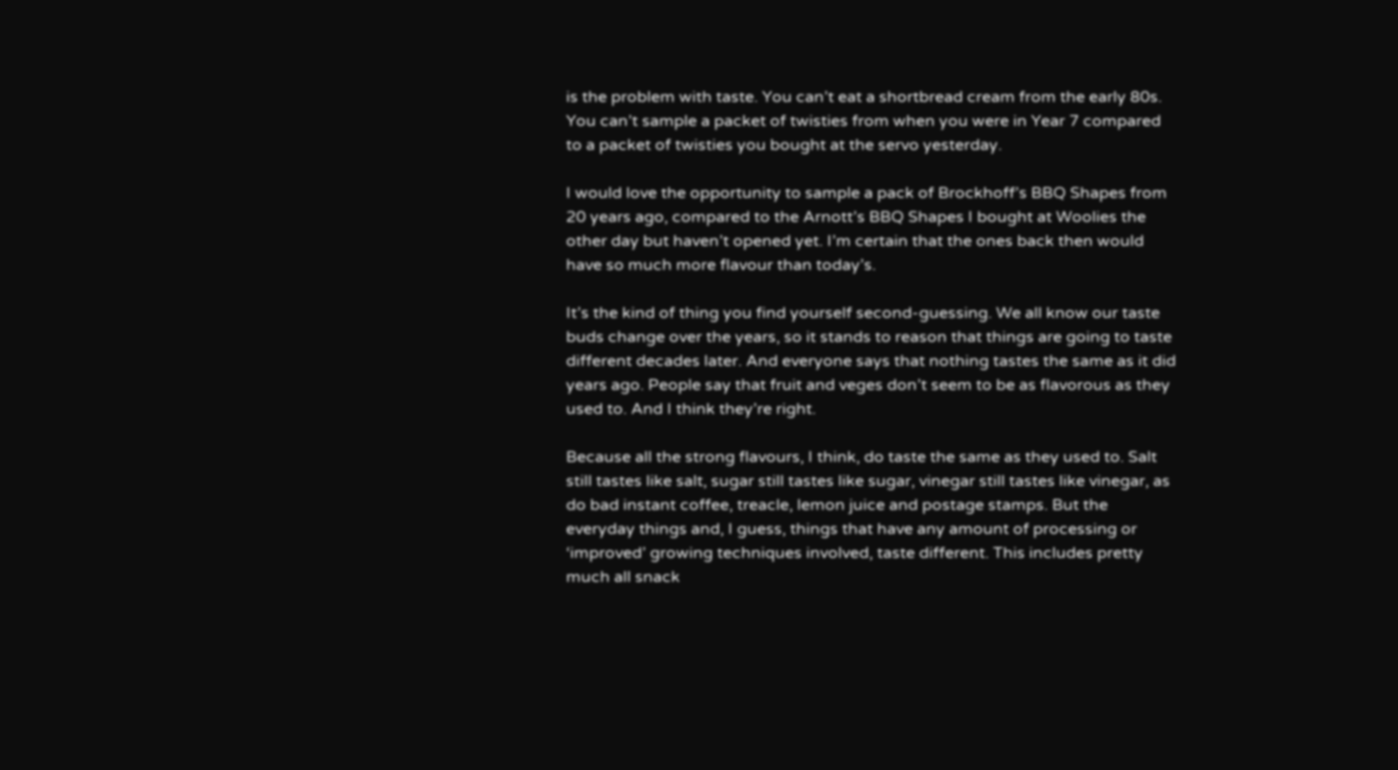is the problem with taste. You can’t eat a shortbread cream from the early 80s. You can’t sample a packet of twisties from when you were in Year 7 compared to a packet of twisties you bought at the servo yesterday.

I would love the opportunity to sample a pack of Brockhoff’s BBQ Shapes from 20 years ago, compared to the Arnott’s BBQ Shapes I bought at Woolies the other day but haven’t opened yet. I’m certain that the ones back then would have so much more flavour than today’s.

It’s the kind of thing you find yourself second-guessing. We all know our taste buds change over the years, so it stands to reason that things are going to taste different decades later. And everyone says that nothing tastes the same as it did years ago. People say that fruit and veges don’t seem to be as flavorous as they used to. And I think they’re right.

Because all the strong flavours, I think, do taste the same as they used to. Salt still tastes like salt, sugar still tastes like sugar, vinegar still tastes like vinegar, as do bad instant coffee, treacle, lemon juice and postage stamps. But the everyday things and, I guess, things that have any amount of processing or ‘improved’ growing techniques involved, taste different. This includes pretty much all snack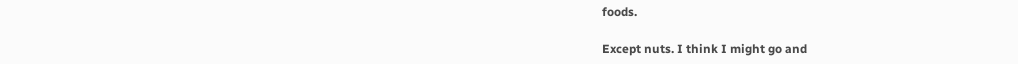foods.

Except nuts. I think I might go and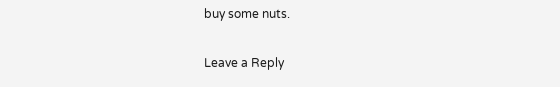buy some nuts.

Leave a Reply